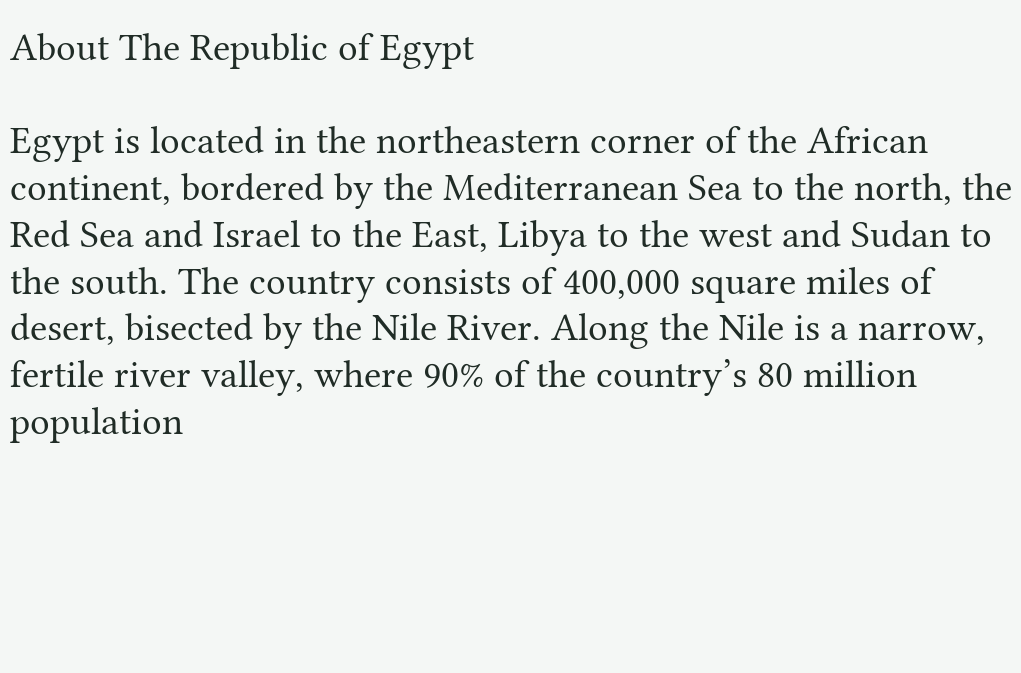About The Republic of Egypt

Egypt is located in the northeastern corner of the African continent, bordered by the Mediterranean Sea to the north, the Red Sea and Israel to the East, Libya to the west and Sudan to the south. The country consists of 400,000 square miles of desert, bisected by the Nile River. Along the Nile is a narrow, fertile river valley, where 90% of the country’s 80 million population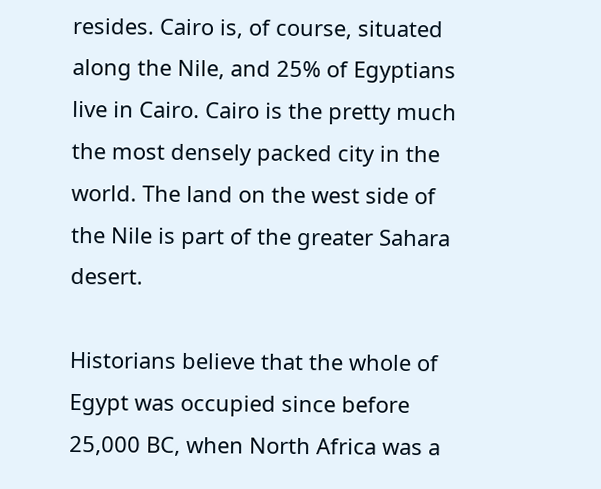resides. Cairo is, of course, situated along the Nile, and 25% of Egyptians live in Cairo. Cairo is the pretty much the most densely packed city in the world. The land on the west side of the Nile is part of the greater Sahara desert.

Historians believe that the whole of Egypt was occupied since before 25,000 BC, when North Africa was a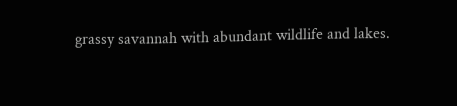grassy savannah with abundant wildlife and lakes.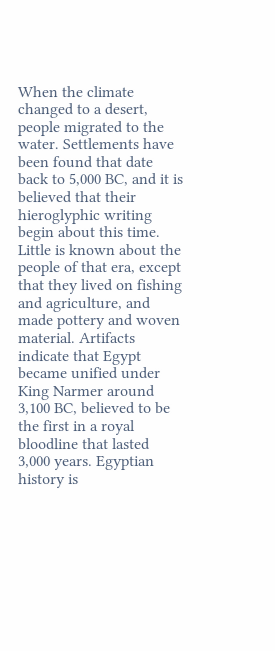When the climate changed to a desert, people migrated to the water. Settlements have been found that date back to 5,000 BC, and it is believed that their hieroglyphic writing begin about this time. Little is known about the people of that era, except that they lived on fishing and agriculture, and made pottery and woven material. Artifacts indicate that Egypt became unified under King Narmer around 3,100 BC, believed to be the first in a royal bloodline that lasted 3,000 years. Egyptian history is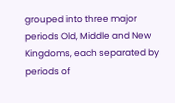grouped into three major periods Old, Middle and New Kingdoms, each separated by periods of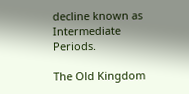decline known as Intermediate Periods.

The Old Kingdom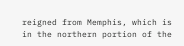reigned from Memphis, which is in the northern portion of the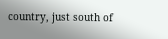country, just south of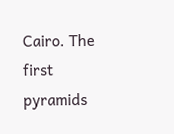Cairo. The first pyramids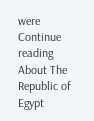were Continue reading About The Republic of Egypt